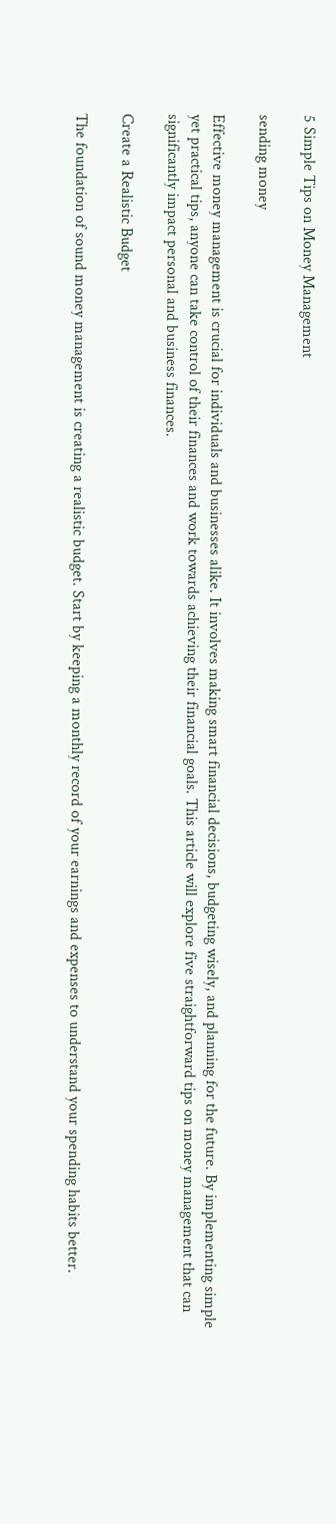5 Simple Tips on Money Management

sending money

Effective money management is crucial for individuals and businesses alike. It involves making smart financial decisions, budgeting wisely, and planning for the future. By implementing simple yet practical tips, anyone can take control of their finances and work towards achieving their financial goals. This article will explore five straightforward tips on money management that can significantly impact personal and business finances.

Create a Realistic Budget

The foundation of sound money management is creating a realistic budget. Start by keeping a monthly record of your earnings and expenses to understand your spending habits better.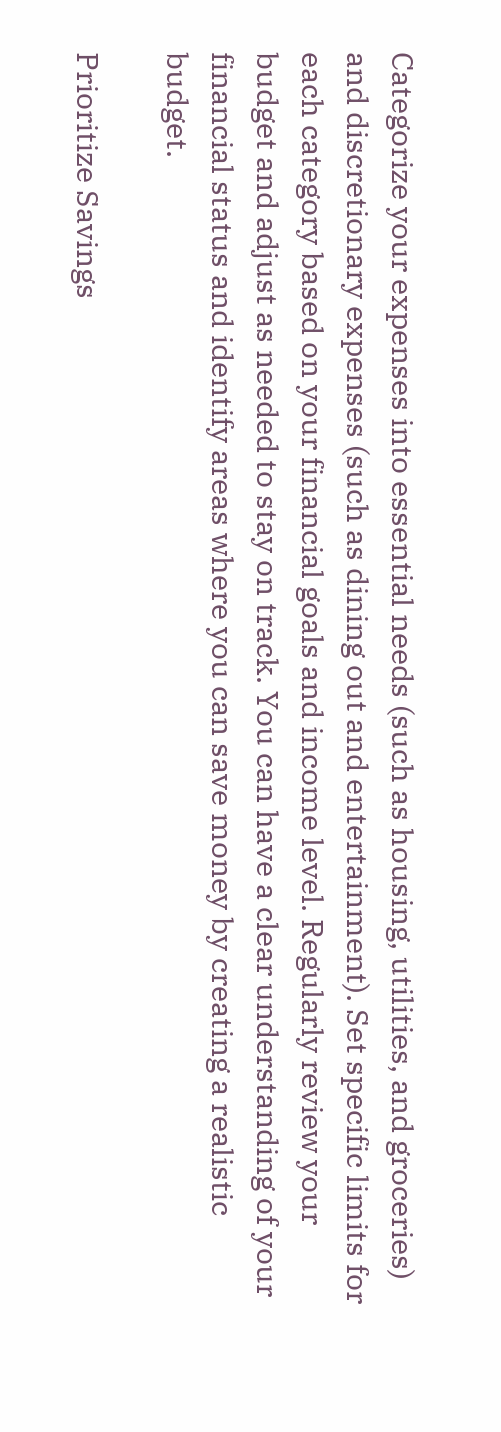Categorize your expenses into essential needs (such as housing, utilities, and groceries) and discretionary expenses (such as dining out and entertainment). Set specific limits for each category based on your financial goals and income level. Regularly review your budget and adjust as needed to stay on track. You can have a clear understanding of your financial status and identify areas where you can save money by creating a realistic budget.

Prioritize Savings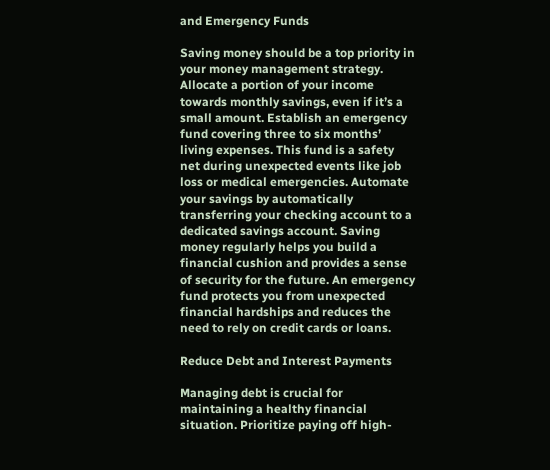and Emergency Funds

Saving money should be a top priority in your money management strategy. Allocate a portion of your income towards monthly savings, even if it’s a small amount. Establish an emergency fund covering three to six months’ living expenses. This fund is a safety net during unexpected events like job loss or medical emergencies. Automate your savings by automatically transferring your checking account to a dedicated savings account. Saving money regularly helps you build a financial cushion and provides a sense of security for the future. An emergency fund protects you from unexpected financial hardships and reduces the need to rely on credit cards or loans.

Reduce Debt and Interest Payments

Managing debt is crucial for maintaining a healthy financial situation. Prioritize paying off high-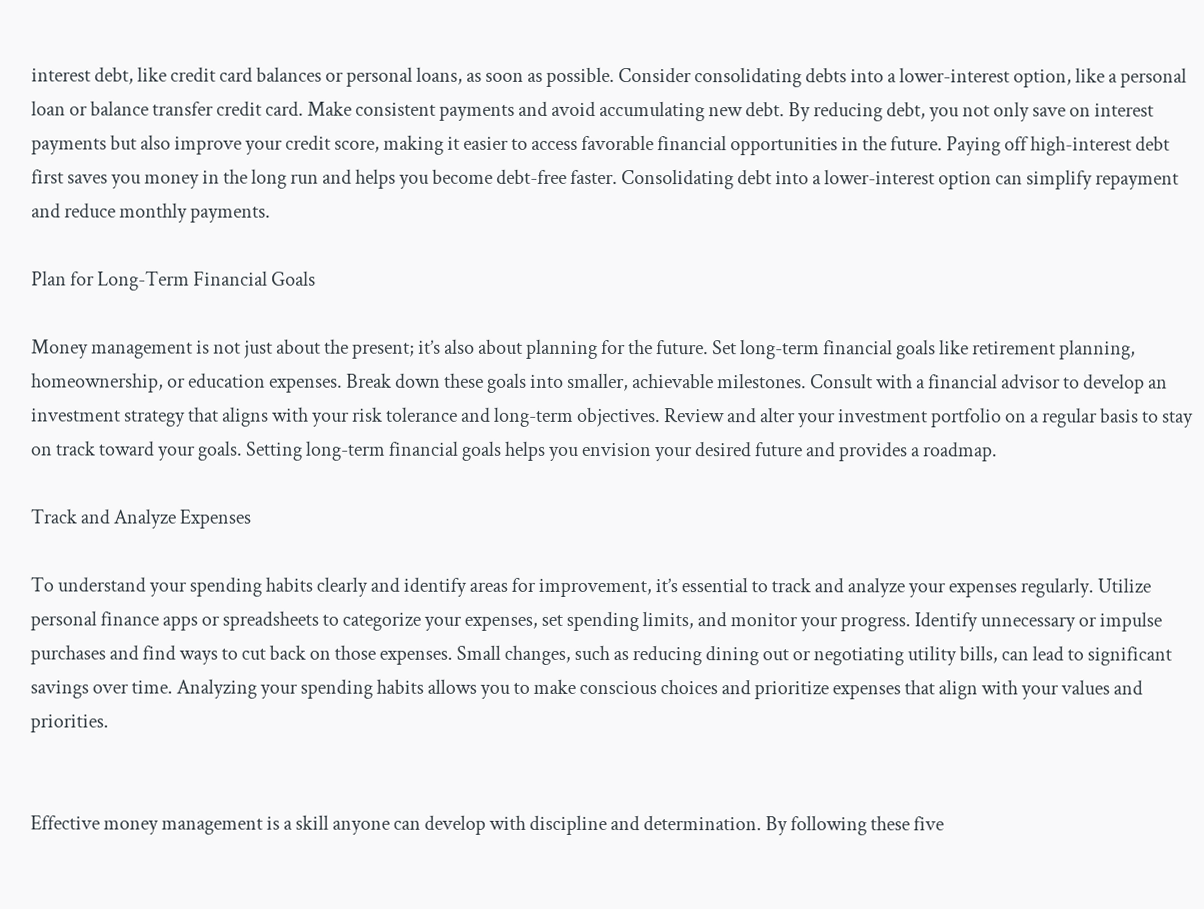interest debt, like credit card balances or personal loans, as soon as possible. Consider consolidating debts into a lower-interest option, like a personal loan or balance transfer credit card. Make consistent payments and avoid accumulating new debt. By reducing debt, you not only save on interest payments but also improve your credit score, making it easier to access favorable financial opportunities in the future. Paying off high-interest debt first saves you money in the long run and helps you become debt-free faster. Consolidating debt into a lower-interest option can simplify repayment and reduce monthly payments.

Plan for Long-Term Financial Goals

Money management is not just about the present; it’s also about planning for the future. Set long-term financial goals like retirement planning, homeownership, or education expenses. Break down these goals into smaller, achievable milestones. Consult with a financial advisor to develop an investment strategy that aligns with your risk tolerance and long-term objectives. Review and alter your investment portfolio on a regular basis to stay on track toward your goals. Setting long-term financial goals helps you envision your desired future and provides a roadmap.

Track and Analyze Expenses

To understand your spending habits clearly and identify areas for improvement, it’s essential to track and analyze your expenses regularly. Utilize personal finance apps or spreadsheets to categorize your expenses, set spending limits, and monitor your progress. Identify unnecessary or impulse purchases and find ways to cut back on those expenses. Small changes, such as reducing dining out or negotiating utility bills, can lead to significant savings over time. Analyzing your spending habits allows you to make conscious choices and prioritize expenses that align with your values and priorities.


Effective money management is a skill anyone can develop with discipline and determination. By following these five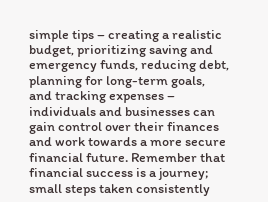simple tips – creating a realistic budget, prioritizing saving and emergency funds, reducing debt, planning for long-term goals, and tracking expenses – individuals and businesses can gain control over their finances and work towards a more secure financial future. Remember that financial success is a journey; small steps taken consistently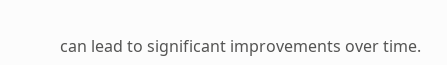can lead to significant improvements over time.